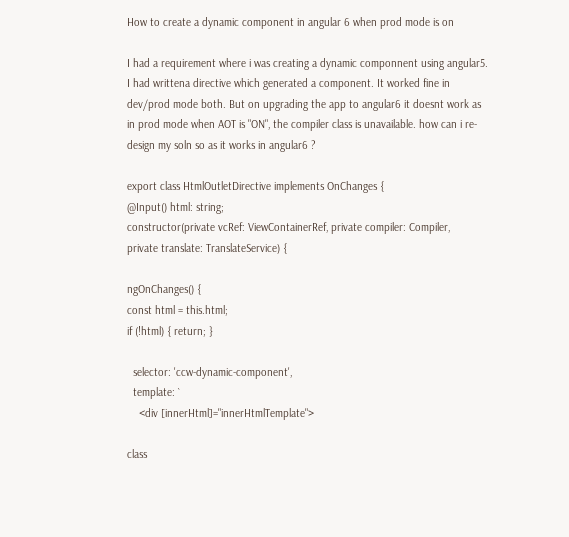How to create a dynamic component in angular 6 when prod mode is on

I had a requirement where i was creating a dynamic componnent using angular5. I had writtena directive which generated a component. It worked fine in dev/prod mode both. But on upgrading the app to angular6 it doesnt work as in prod mode when AOT is "ON", the compiler class is unavailable. how can i re-design my soln so as it works in angular6 ?

export class HtmlOutletDirective implements OnChanges {
@Input() html: string;
constructor(private vcRef: ViewContainerRef, private compiler: Compiler,
private translate: TranslateService) {

ngOnChanges() {
const html = this.html;
if (!html) { return; }

  selector: 'ccw-dynamic-component',
  template: `
    <div [innerHtml]="innerHtmlTemplate">

class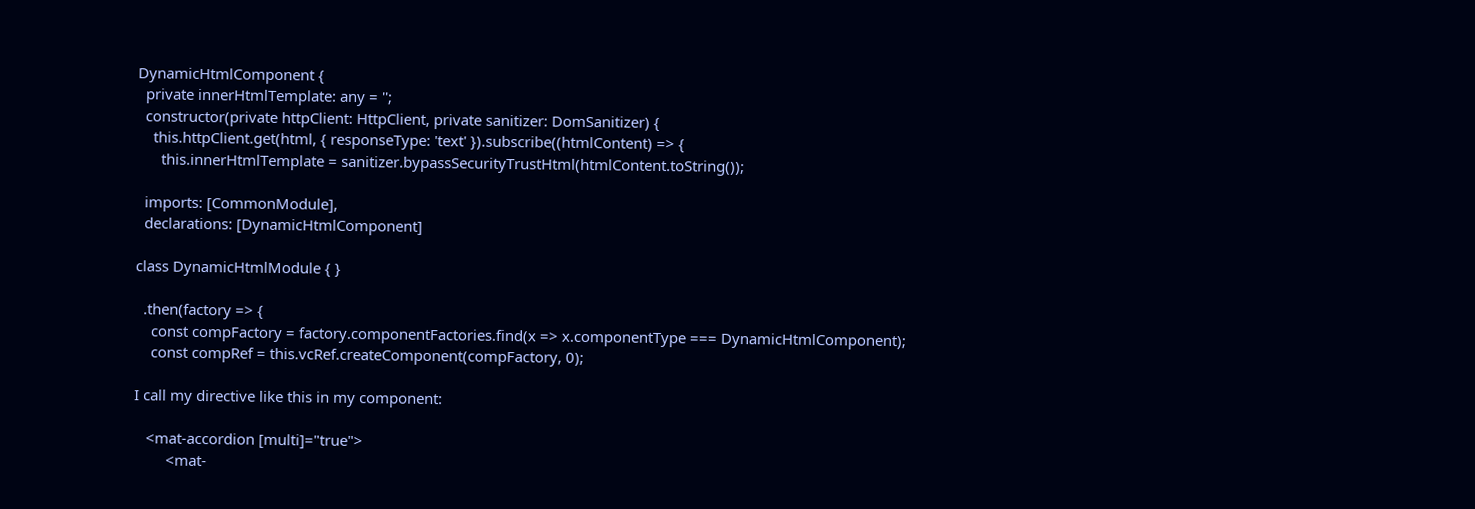DynamicHtmlComponent {
  private innerHtmlTemplate: any = '';
  constructor(private httpClient: HttpClient, private sanitizer: DomSanitizer) {
    this.httpClient.get(html, { responseType: 'text' }).subscribe((htmlContent) => {
      this.innerHtmlTemplate = sanitizer.bypassSecurityTrustHtml(htmlContent.toString());

  imports: [CommonModule],
  declarations: [DynamicHtmlComponent]

class DynamicHtmlModule { }

  .then(factory => {
    const compFactory = factory.componentFactories.find(x => x.componentType === DynamicHtmlComponent);
    const compRef = this.vcRef.createComponent(compFactory, 0);

I call my directive like this in my component:

   <mat-accordion [multi]="true">
        <mat-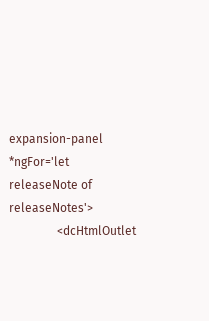expansion-panel *ngFor='let releaseNote of releaseNotes'>
                <dcHtmlOutlet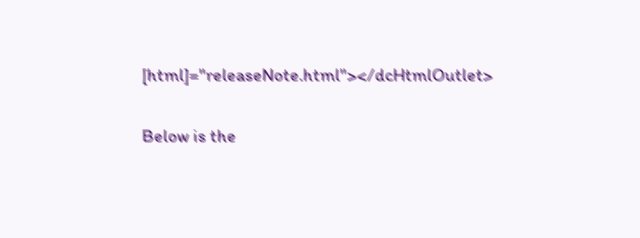[html]="releaseNote.html"></dcHtmlOutlet>

Below is the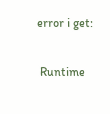error i get:

 Runtime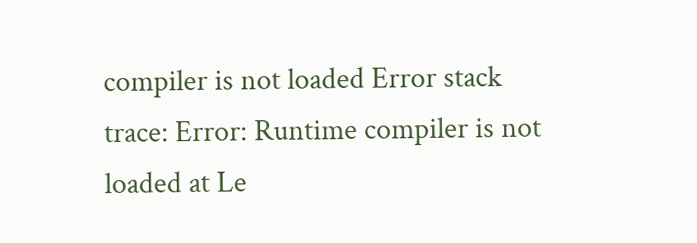compiler is not loaded Error stack trace: Error: Runtime compiler is not loaded at Le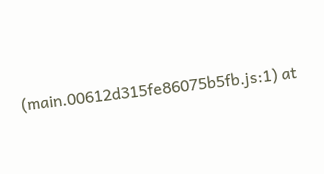(main.00612d315fe86075b5fb.js:1) at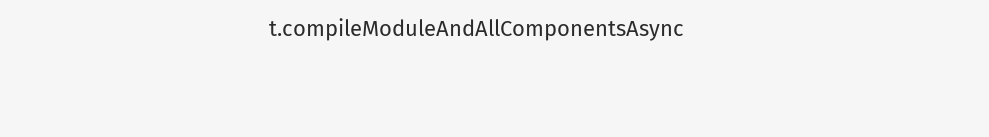t.compileModuleAndAllComponentsAsync